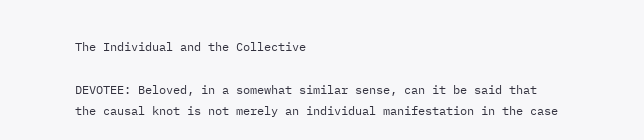The Individual and the Collective

DEVOTEE: Beloved, in a somewhat similar sense, can it be said that the causal knot is not merely an individual manifestation in the case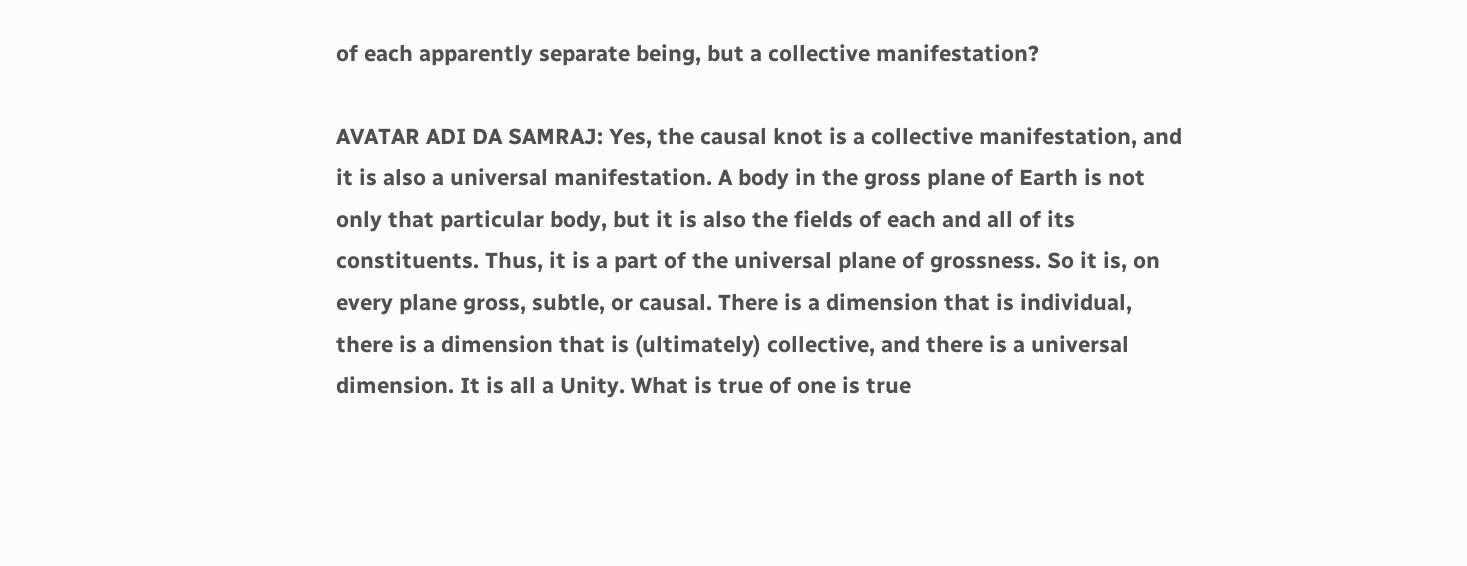of each apparently separate being, but a collective manifestation?

AVATAR ADI DA SAMRAJ: Yes, the causal knot is a collective manifestation, and it is also a universal manifestation. A body in the gross plane of Earth is not only that particular body, but it is also the fields of each and all of its constituents. Thus, it is a part of the universal plane of grossness. So it is, on every plane gross, subtle, or causal. There is a dimension that is individual, there is a dimension that is (ultimately) collective, and there is a universal dimension. It is all a Unity. What is true of one is true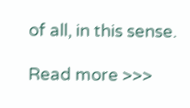of all, in this sense.

Read more >>>